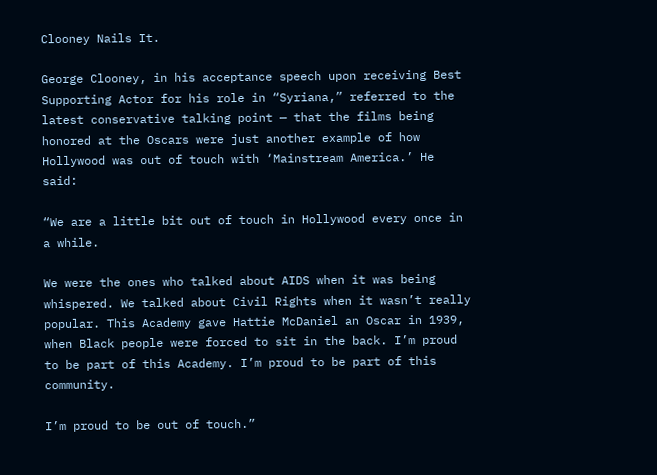Clooney Nails It.

George Clooney, in his acceptance speech upon receiving Best Supporting Actor for his role in “Syriana,” referred to the latest conservative talking point — that the films being honored at the Oscars were just another example of how Hollywood was out of touch with ‘Mainstream America.’ He said:

“We are a little bit out of touch in Hollywood every once in a while.

We were the ones who talked about AIDS when it was being whispered. We talked about Civil Rights when it wasn’t really popular. This Academy gave Hattie McDaniel an Oscar in 1939, when Black people were forced to sit in the back. I’m proud to be part of this Academy. I’m proud to be part of this community.

I’m proud to be out of touch.”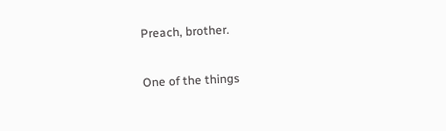Preach, brother.

One of the things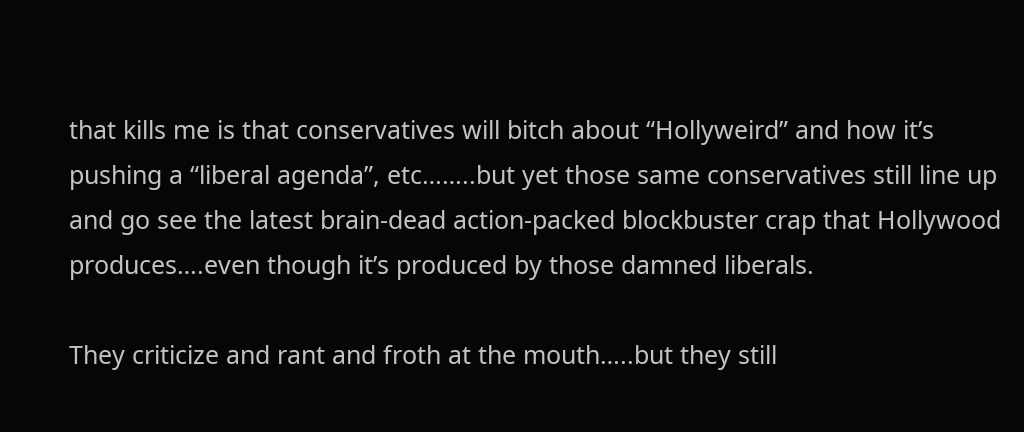that kills me is that conservatives will bitch about “Hollyweird” and how it’s pushing a “liberal agenda”, etc……..but yet those same conservatives still line up and go see the latest brain-dead action-packed blockbuster crap that Hollywood produces….even though it’s produced by those damned liberals.

They criticize and rant and froth at the mouth…..but they still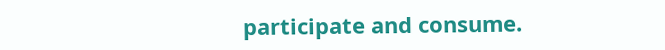participate and consume.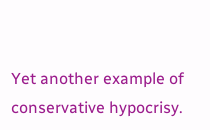Yet another example of conservative hypocrisy.